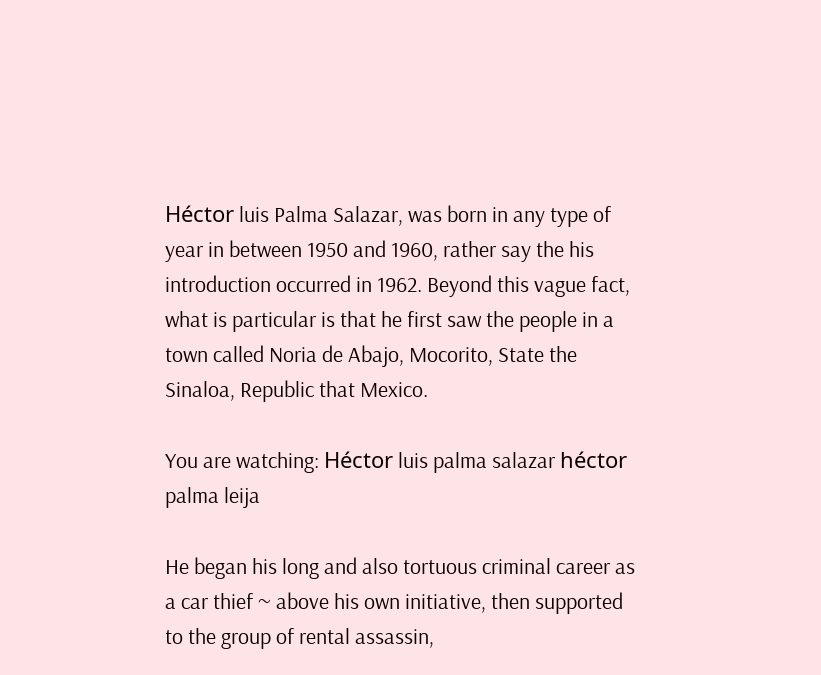Héctor luis Palma Salazar, was born in any type of year in between 1950 and 1960, rather say the his introduction occurred in 1962. Beyond this vague fact, what is particular is that he first saw the people in a town called Noria de Abajo, Mocorito, State the Sinaloa, Republic that Mexico.

You are watching: Héctor luis palma salazar héctor palma leija

He began his long and also tortuous criminal career as a car thief ~ above his own initiative, then supported to the group of rental assassin,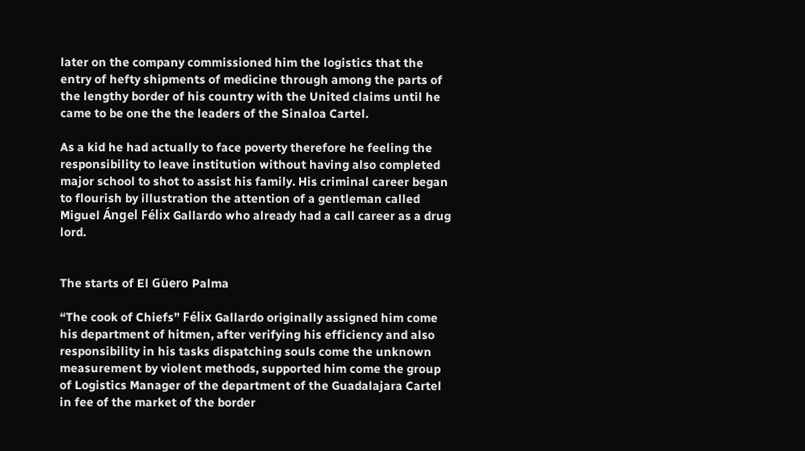later on the company commissioned him the logistics that the entry of hefty shipments of medicine through among the parts of the lengthy border of his country with the United claims until he came to be one the the leaders of the Sinaloa Cartel.

As a kid he had actually to face poverty therefore he feeling the responsibility to leave institution without having also completed major school to shot to assist his family. His criminal career began to flourish by illustration the attention of a gentleman called Miguel Ángel Félix Gallardo who already had a call career as a drug lord.


The starts of El Güero Palma

“The cook of Chiefs” Félix Gallardo originally assigned him come his department of hitmen, after verifying his efficiency and also responsibility in his tasks dispatching souls come the unknown measurement by violent methods, supported him come the group of Logistics Manager of the department of the Guadalajara Cartel in fee of the market of the border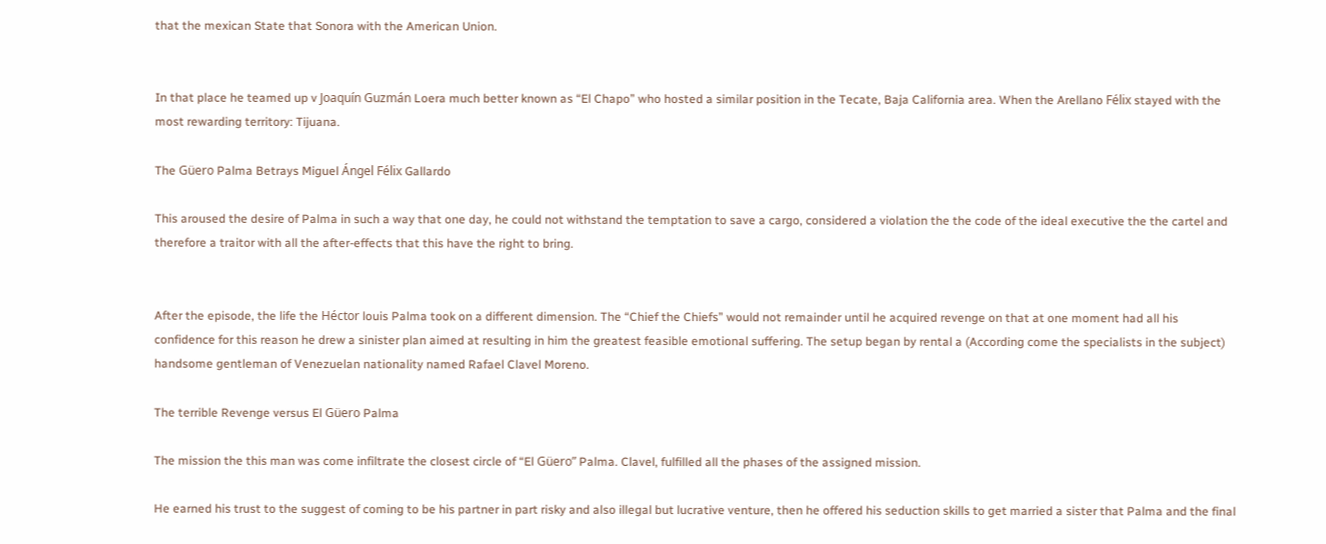that the mexican State that Sonora with the American Union.


In that place he teamed up v Joaquín Guzmán Loera much better known as “El Chapo” who hosted a similar position in the Tecate, Baja California area. When the Arellano Félix stayed with the most rewarding territory: Tijuana.

The Güero Palma Betrays Miguel Ángel Félix Gallardo

This aroused the desire of Palma in such a way that one day, he could not withstand the temptation to save a cargo, considered a violation the the code of the ideal executive the the cartel and therefore a traitor with all the after-effects that this have the right to bring.


After the episode, the life the Héctor louis Palma took on a different dimension. The “Chief the Chiefs” would not remainder until he acquired revenge on that at one moment had all his confidence for this reason he drew a sinister plan aimed at resulting in him the greatest feasible emotional suffering. The setup began by rental a (According come the specialists in the subject) handsome gentleman of Venezuelan nationality named Rafael Clavel Moreno.

The terrible Revenge versus El Güero Palma

The mission the this man was come infiltrate the closest circle of “El Güero” Palma. Clavel, fulfilled all the phases of the assigned mission.

He earned his trust to the suggest of coming to be his partner in part risky and also illegal but lucrative venture, then he offered his seduction skills to get married a sister that Palma and the final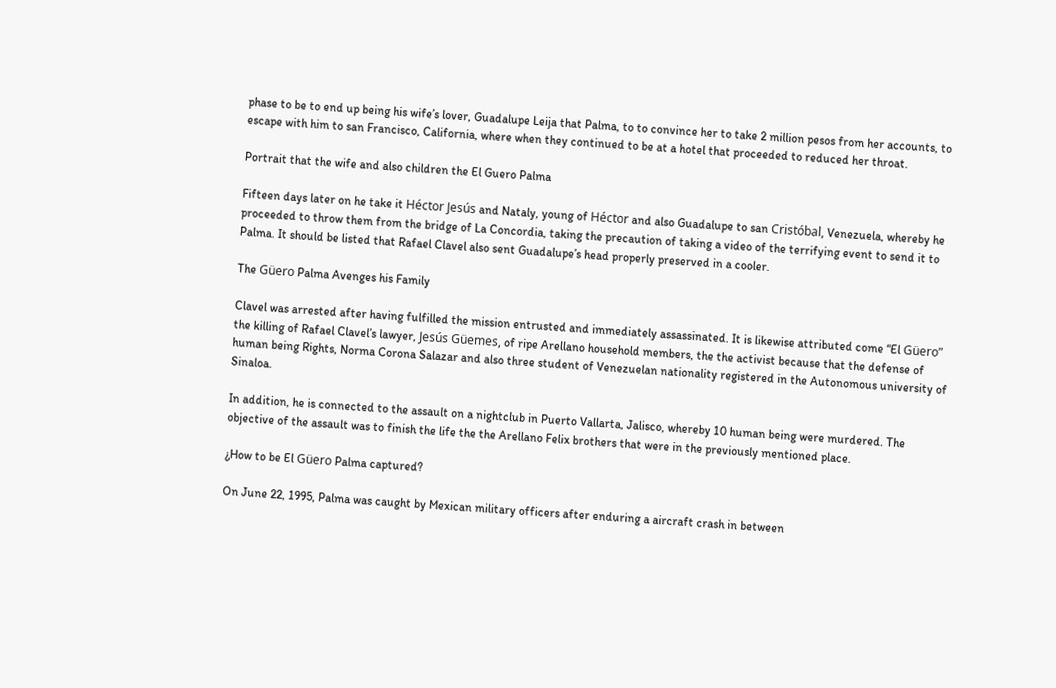phase to be to end up being his wife’s lover, Guadalupe Leija that Palma, to to convince her to take 2 million pesos from her accounts, to escape with him to san Francisco, California, where when they continued to be at a hotel that proceeded to reduced her throat.

Portrait that the wife and also children the El Guero Palma

Fifteen days later on he take it Héctor Jesús and Nataly, young of Héctor and also Guadalupe to san Cristóbal, Venezuela, whereby he proceeded to throw them from the bridge of La Concordia, taking the precaution of taking a video of the terrifying event to send it to Palma. It should be listed that Rafael Clavel also sent Guadalupe’s head properly preserved in a cooler.

The Güero Palma Avenges his Family

Clavel was arrested after having fulfilled the mission entrusted and immediately assassinated. It is likewise attributed come “El Güero” the killing of Rafael Clavel’s lawyer, Jesús Güemes, of ripe Arellano household members, the the activist because that the defense of human being Rights, Norma Corona Salazar and also three student of Venezuelan nationality registered in the Autonomous university of Sinaloa.

In addition, he is connected to the assault on a nightclub in Puerto Vallarta, Jalisco, whereby 10 human being were murdered. The objective of the assault was to finish the life the the Arellano Felix brothers that were in the previously mentioned place.

¿How to be El Güero Palma captured?

On June 22, 1995, Palma was caught by Mexican military officers after enduring a aircraft crash in between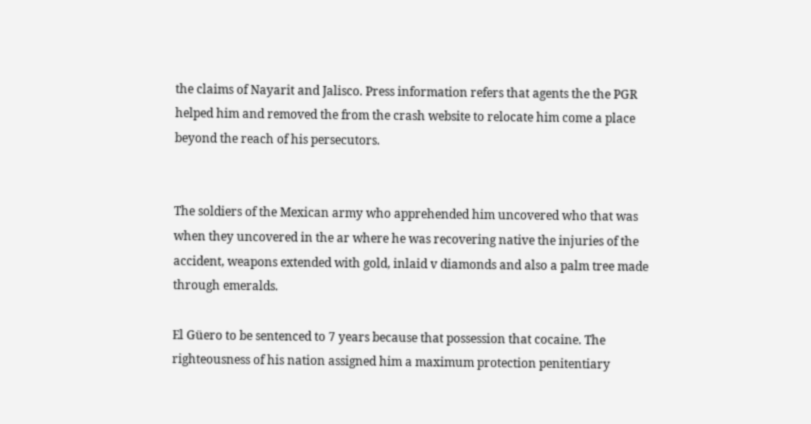the claims of Nayarit and Jalisco. Press information refers that agents the the PGR helped him and removed the from the crash website to relocate him come a place beyond the reach of his persecutors.


The soldiers of the Mexican army who apprehended him uncovered who that was when they uncovered in the ar where he was recovering native the injuries of the accident, weapons extended with gold, inlaid v diamonds and also a palm tree made through emeralds.

El Güero to be sentenced to 7 years because that possession that cocaine. The righteousness of his nation assigned him a maximum protection penitentiary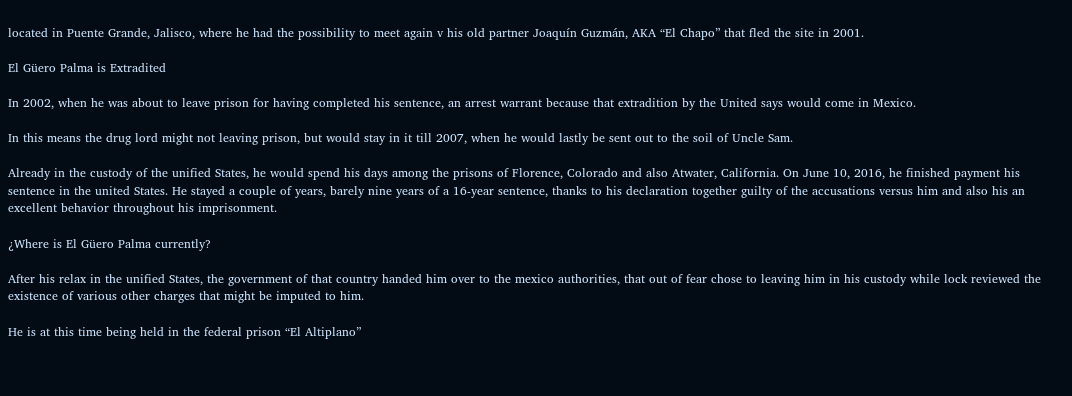located in Puente Grande, Jalisco, where he had the possibility to meet again v his old partner Joaquín Guzmán, AKA “El Chapo” that fled the site in 2001.

El Güero Palma is Extradited

In 2002, when he was about to leave prison for having completed his sentence, an arrest warrant because that extradition by the United says would come in Mexico.

In this means the drug lord might not leaving prison, but would stay in it till 2007, when he would lastly be sent out to the soil of Uncle Sam.

Already in the custody of the unified States, he would spend his days among the prisons of Florence, Colorado and also Atwater, California. On June 10, 2016, he finished payment his sentence in the united States. He stayed a couple of years, barely nine years of a 16-year sentence, thanks to his declaration together guilty of the accusations versus him and also his an excellent behavior throughout his imprisonment.

¿Where is El Güero Palma currently?

After his relax in the unified States, the government of that country handed him over to the mexico authorities, that out of fear chose to leaving him in his custody while lock reviewed the existence of various other charges that might be imputed to him.

He is at this time being held in the federal prison “El Altiplano”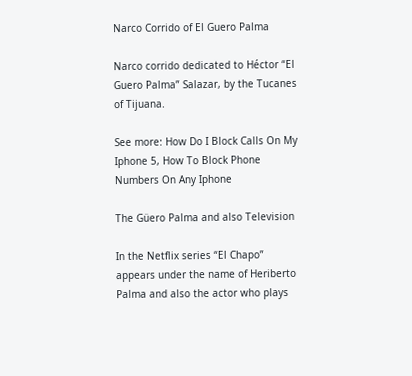Narco Corrido of El Guero Palma

Narco corrido dedicated to Héctor “El Guero Palma” Salazar, by the Tucanes of Tijuana.

See more: How Do I Block Calls On My Iphone 5, How To Block Phone Numbers On Any Iphone

The Güero Palma and also Television

In the Netflix series “El Chapo” appears under the name of Heriberto Palma and also the actor who plays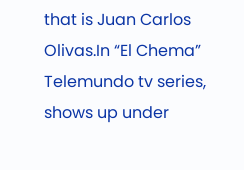that is Juan Carlos Olivas.In “El Chema” Telemundo tv series, shows up under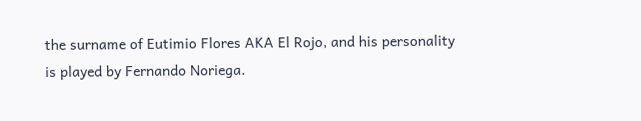the surname of Eutimio Flores AKA El Rojo, and his personality is played by Fernando Noriega.